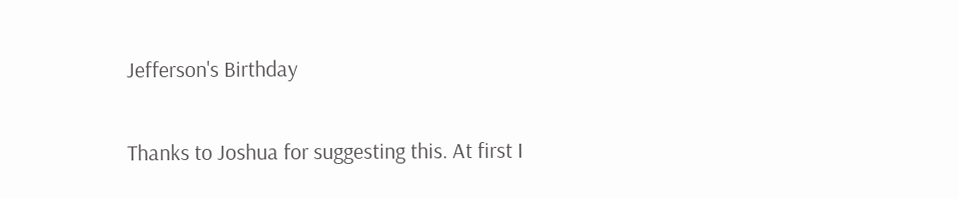Jefferson's Birthday

Thanks to Joshua for suggesting this. At first I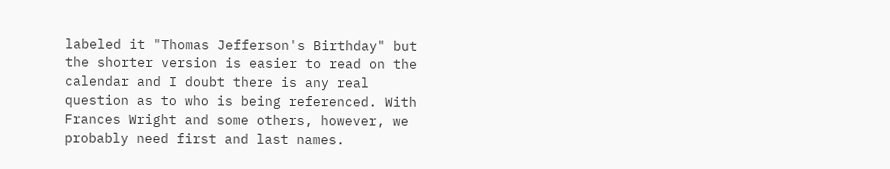labeled it "Thomas Jefferson's Birthday" but the shorter version is easier to read on the calendar and I doubt there is any real question as to who is being referenced. With Frances Wright and some others, however, we probably need first and last names.